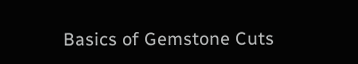Basics of Gemstone Cuts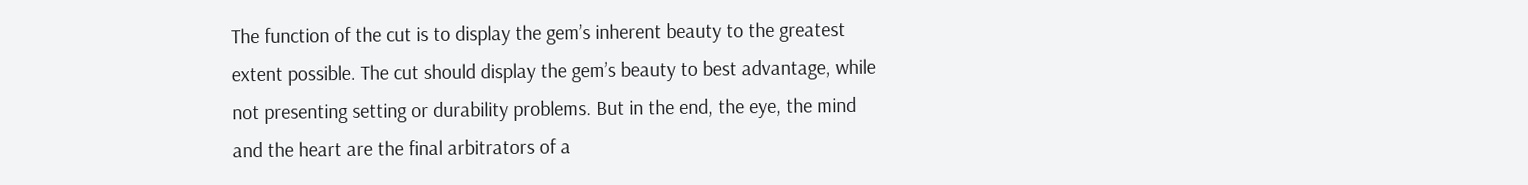The function of the cut is to display the gem’s inherent beauty to the greatest extent possible. The cut should display the gem’s beauty to best advantage, while not presenting setting or durability problems. But in the end, the eye, the mind and the heart are the final arbitrators of a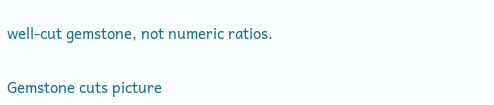well-cut gemstone, not numeric ratios.

Gemstone cuts picture